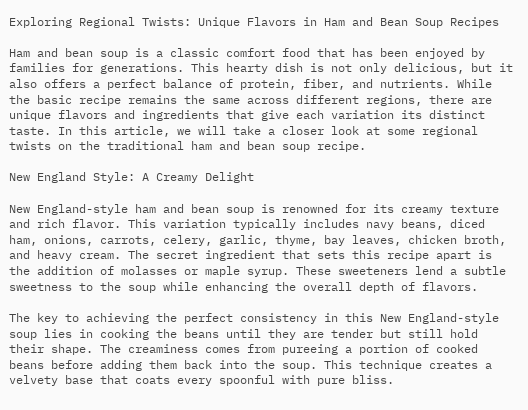Exploring Regional Twists: Unique Flavors in Ham and Bean Soup Recipes

Ham and bean soup is a classic comfort food that has been enjoyed by families for generations. This hearty dish is not only delicious, but it also offers a perfect balance of protein, fiber, and nutrients. While the basic recipe remains the same across different regions, there are unique flavors and ingredients that give each variation its distinct taste. In this article, we will take a closer look at some regional twists on the traditional ham and bean soup recipe.

New England Style: A Creamy Delight

New England-style ham and bean soup is renowned for its creamy texture and rich flavor. This variation typically includes navy beans, diced ham, onions, carrots, celery, garlic, thyme, bay leaves, chicken broth, and heavy cream. The secret ingredient that sets this recipe apart is the addition of molasses or maple syrup. These sweeteners lend a subtle sweetness to the soup while enhancing the overall depth of flavors.

The key to achieving the perfect consistency in this New England-style soup lies in cooking the beans until they are tender but still hold their shape. The creaminess comes from pureeing a portion of cooked beans before adding them back into the soup. This technique creates a velvety base that coats every spoonful with pure bliss.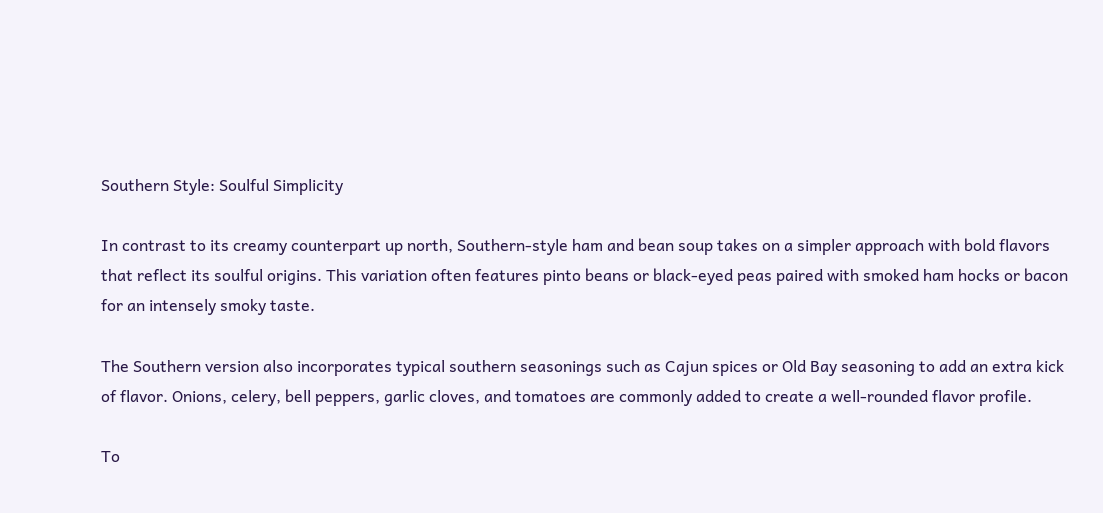Southern Style: Soulful Simplicity

In contrast to its creamy counterpart up north, Southern-style ham and bean soup takes on a simpler approach with bold flavors that reflect its soulful origins. This variation often features pinto beans or black-eyed peas paired with smoked ham hocks or bacon for an intensely smoky taste.

The Southern version also incorporates typical southern seasonings such as Cajun spices or Old Bay seasoning to add an extra kick of flavor. Onions, celery, bell peppers, garlic cloves, and tomatoes are commonly added to create a well-rounded flavor profile.

To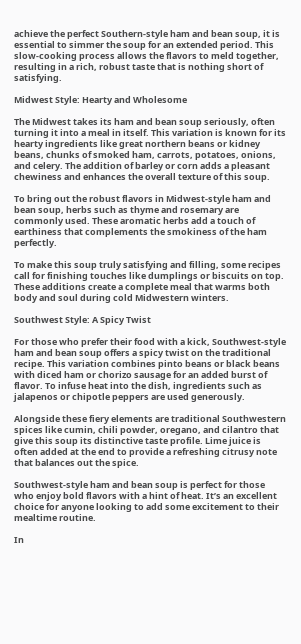achieve the perfect Southern-style ham and bean soup, it is essential to simmer the soup for an extended period. This slow-cooking process allows the flavors to meld together, resulting in a rich, robust taste that is nothing short of satisfying.

Midwest Style: Hearty and Wholesome

The Midwest takes its ham and bean soup seriously, often turning it into a meal in itself. This variation is known for its hearty ingredients like great northern beans or kidney beans, chunks of smoked ham, carrots, potatoes, onions, and celery. The addition of barley or corn adds a pleasant chewiness and enhances the overall texture of this soup.

To bring out the robust flavors in Midwest-style ham and bean soup, herbs such as thyme and rosemary are commonly used. These aromatic herbs add a touch of earthiness that complements the smokiness of the ham perfectly.

To make this soup truly satisfying and filling, some recipes call for finishing touches like dumplings or biscuits on top. These additions create a complete meal that warms both body and soul during cold Midwestern winters.

Southwest Style: A Spicy Twist

For those who prefer their food with a kick, Southwest-style ham and bean soup offers a spicy twist on the traditional recipe. This variation combines pinto beans or black beans with diced ham or chorizo sausage for an added burst of flavor. To infuse heat into the dish, ingredients such as jalapenos or chipotle peppers are used generously.

Alongside these fiery elements are traditional Southwestern spices like cumin, chili powder, oregano, and cilantro that give this soup its distinctive taste profile. Lime juice is often added at the end to provide a refreshing citrusy note that balances out the spice.

Southwest-style ham and bean soup is perfect for those who enjoy bold flavors with a hint of heat. It’s an excellent choice for anyone looking to add some excitement to their mealtime routine.

In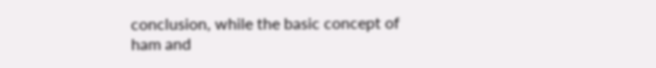conclusion, while the basic concept of ham and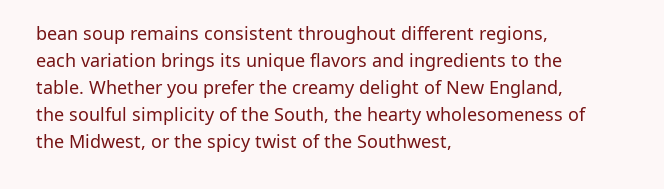bean soup remains consistent throughout different regions, each variation brings its unique flavors and ingredients to the table. Whether you prefer the creamy delight of New England, the soulful simplicity of the South, the hearty wholesomeness of the Midwest, or the spicy twist of the Southwest,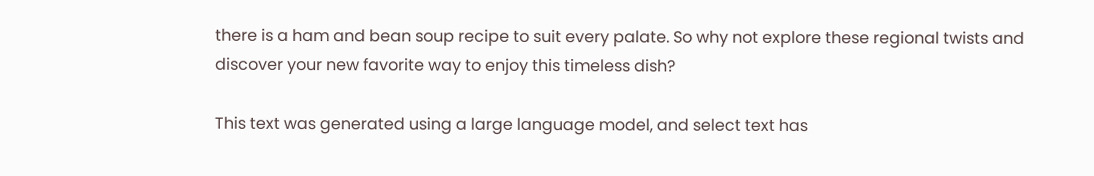there is a ham and bean soup recipe to suit every palate. So why not explore these regional twists and discover your new favorite way to enjoy this timeless dish?

This text was generated using a large language model, and select text has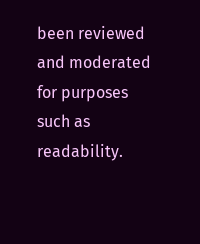been reviewed and moderated for purposes such as readability.